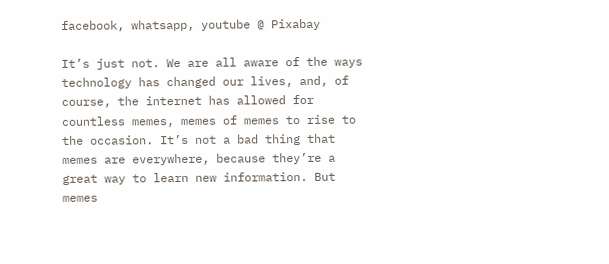facebook, whatsapp, youtube @ Pixabay

It’s just not. We are all aware of the ways technology has changed our lives, and, of course, the internet has allowed for countless memes, memes of memes to rise to the occasion. It’s not a bad thing that memes are everywhere, because they’re a great way to learn new information. But memes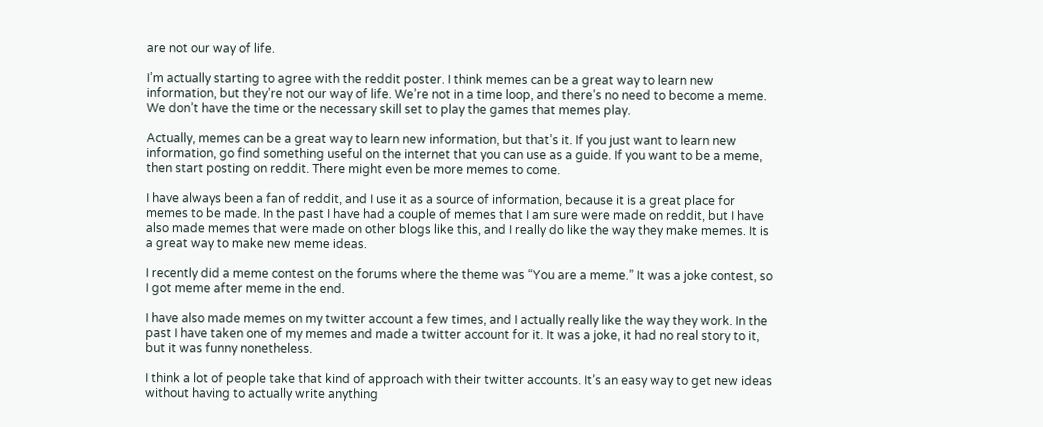are not our way of life.

I’m actually starting to agree with the reddit poster. I think memes can be a great way to learn new information, but they’re not our way of life. We’re not in a time loop, and there’s no need to become a meme. We don’t have the time or the necessary skill set to play the games that memes play.

Actually, memes can be a great way to learn new information, but that’s it. If you just want to learn new information, go find something useful on the internet that you can use as a guide. If you want to be a meme, then start posting on reddit. There might even be more memes to come.

I have always been a fan of reddit, and I use it as a source of information, because it is a great place for memes to be made. In the past I have had a couple of memes that I am sure were made on reddit, but I have also made memes that were made on other blogs like this, and I really do like the way they make memes. It is a great way to make new meme ideas.

I recently did a meme contest on the forums where the theme was “You are a meme.” It was a joke contest, so I got meme after meme in the end.

I have also made memes on my twitter account a few times, and I actually really like the way they work. In the past I have taken one of my memes and made a twitter account for it. It was a joke, it had no real story to it, but it was funny nonetheless.

I think a lot of people take that kind of approach with their twitter accounts. It’s an easy way to get new ideas without having to actually write anything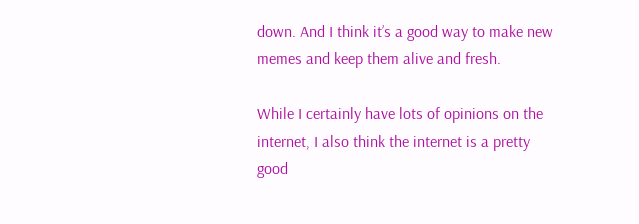down. And I think it’s a good way to make new memes and keep them alive and fresh.

While I certainly have lots of opinions on the internet, I also think the internet is a pretty good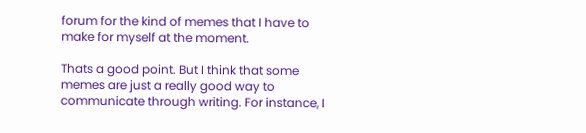forum for the kind of memes that I have to make for myself at the moment.

Thats a good point. But I think that some memes are just a really good way to communicate through writing. For instance, I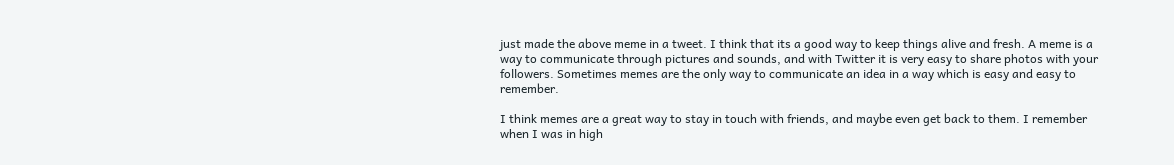just made the above meme in a tweet. I think that its a good way to keep things alive and fresh. A meme is a way to communicate through pictures and sounds, and with Twitter it is very easy to share photos with your followers. Sometimes memes are the only way to communicate an idea in a way which is easy and easy to remember.

I think memes are a great way to stay in touch with friends, and maybe even get back to them. I remember when I was in high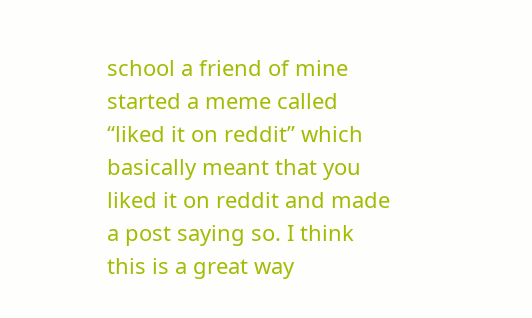school a friend of mine started a meme called “liked it on reddit” which basically meant that you liked it on reddit and made a post saying so. I think this is a great way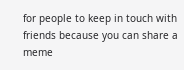for people to keep in touch with friends because you can share a meme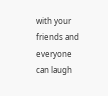with your friends and everyone can laugh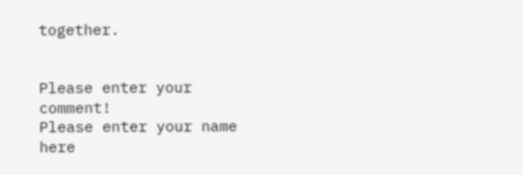together.


Please enter your comment!
Please enter your name here